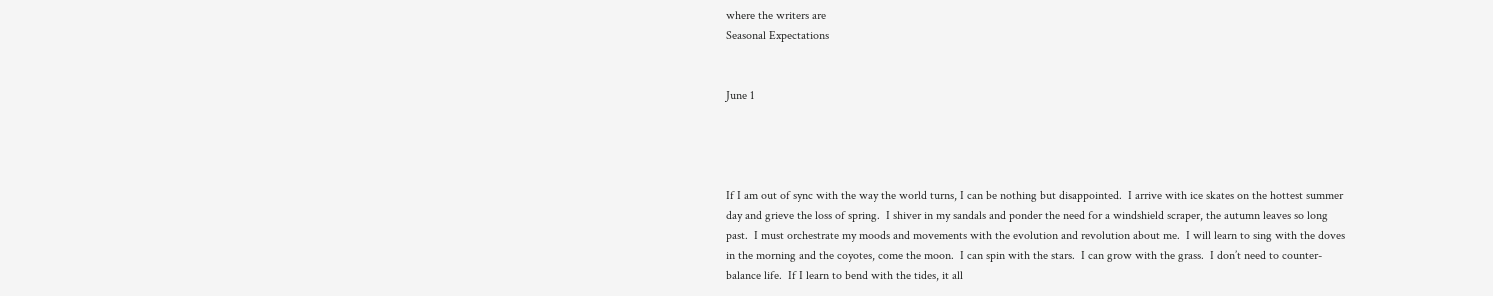where the writers are
Seasonal Expectations


June 1




If I am out of sync with the way the world turns, I can be nothing but disappointed.  I arrive with ice skates on the hottest summer day and grieve the loss of spring.  I shiver in my sandals and ponder the need for a windshield scraper, the autumn leaves so long past.  I must orchestrate my moods and movements with the evolution and revolution about me.  I will learn to sing with the doves in the morning and the coyotes, come the moon.  I can spin with the stars.  I can grow with the grass.  I don’t need to counter- balance life.  If I learn to bend with the tides, it all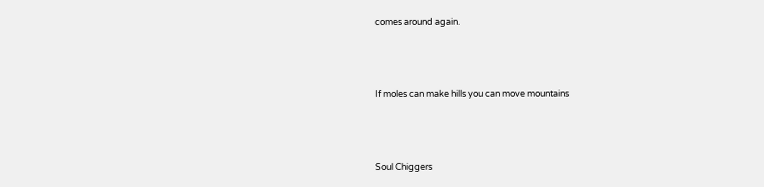comes around again.



If moles can make hills you can move mountains



Soul Chiggers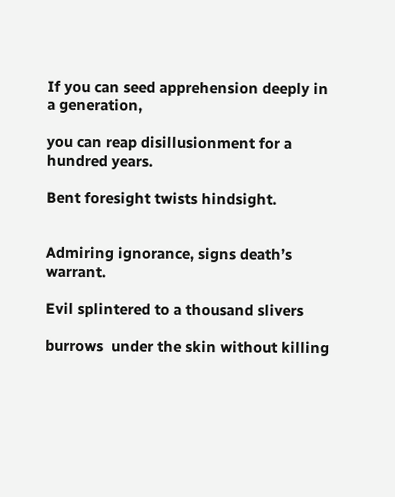If you can seed apprehension deeply in a generation,

you can reap disillusionment for a hundred years.

Bent foresight twists hindsight.


Admiring ignorance, signs death’s warrant.

Evil splintered to a thousand slivers

burrows  under the skin without killing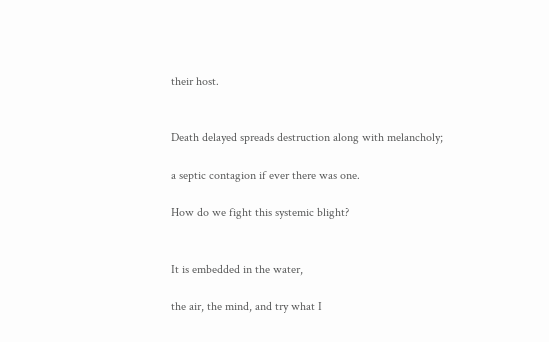their host.


Death delayed spreads destruction along with melancholy;

a septic contagion if ever there was one.

How do we fight this systemic blight?


It is embedded in the water,

the air, the mind, and try what I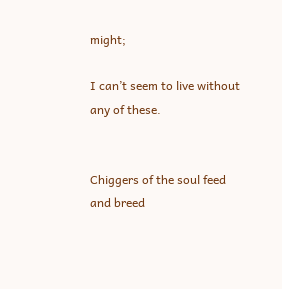might;

I can’t seem to live without any of these.


Chiggers of the soul feed and breed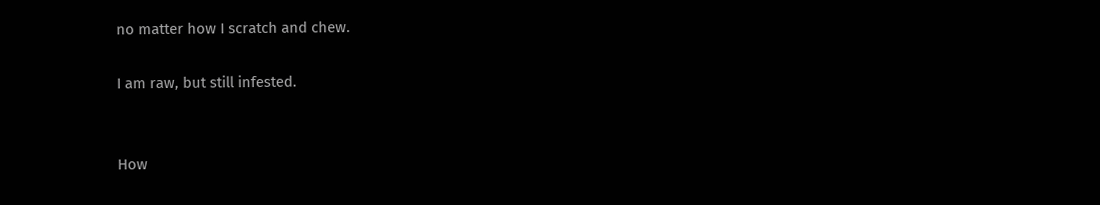no matter how I scratch and chew.

I am raw, but still infested.


How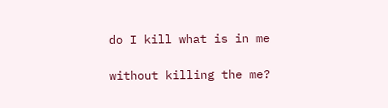do I kill what is in me

without killing the me?